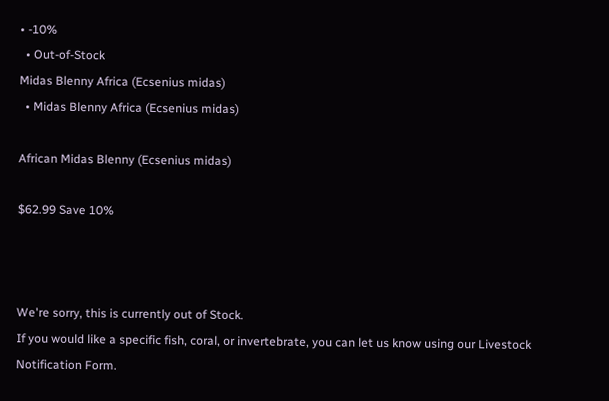• -10%
  • Out-of-Stock
Midas Blenny Africa (Ecsenius midas)
  • Midas Blenny Africa (Ecsenius midas)

African Midas Blenny (Ecsenius midas)

$62.99 Save 10%



We're sorry, this is currently out of Stock.
If you would like a specific fish, coral, or invertebrate, you can let us know using our Livestock Notification Form.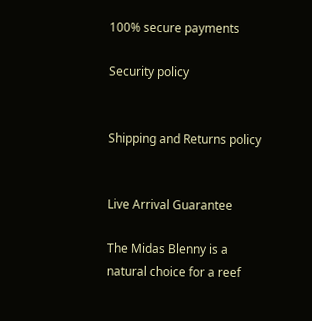100% secure payments

Security policy


Shipping and Returns policy


Live Arrival Guarantee

The Midas Blenny is a natural choice for a reef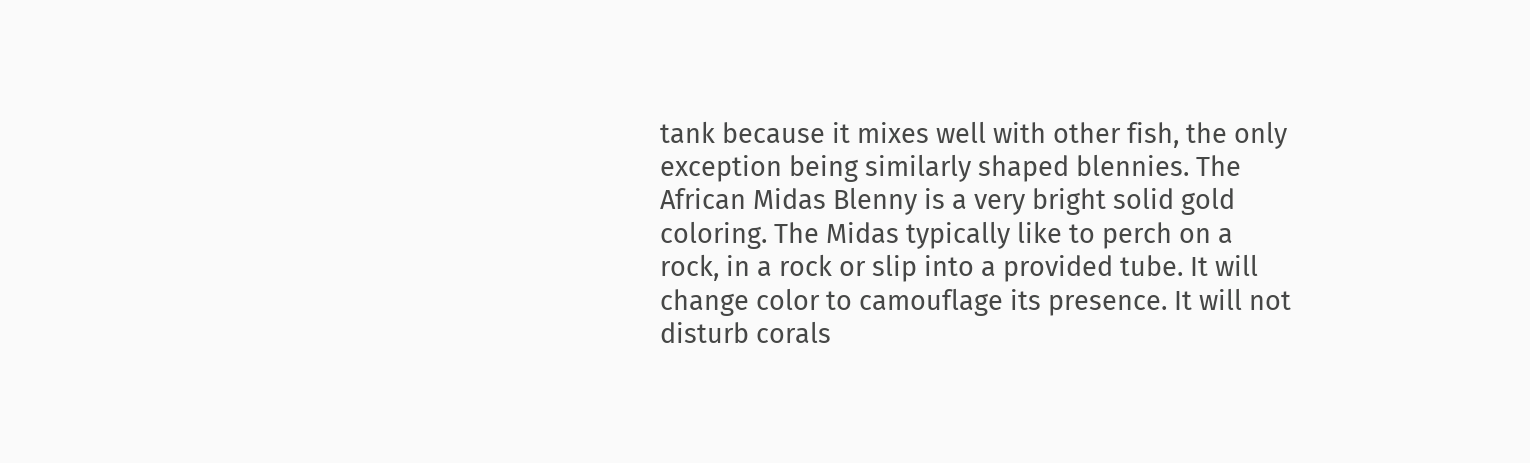tank because it mixes well with other fish, the only exception being similarly shaped blennies. The African Midas Blenny is a very bright solid gold coloring. The Midas typically like to perch on a rock, in a rock or slip into a provided tube. It will change color to camouflage its presence. It will not disturb corals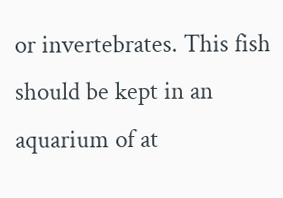or invertebrates. This fish should be kept in an aquarium of at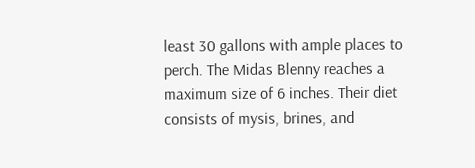least 30 gallons with ample places to perch. The Midas Blenny reaches a maximum size of 6 inches. Their diet consists of mysis, brines, and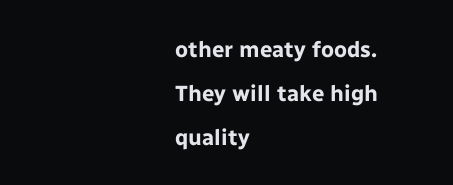other meaty foods. They will take high quality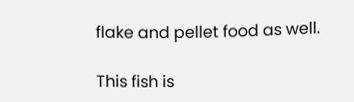flake and pellet food as well.

This fish is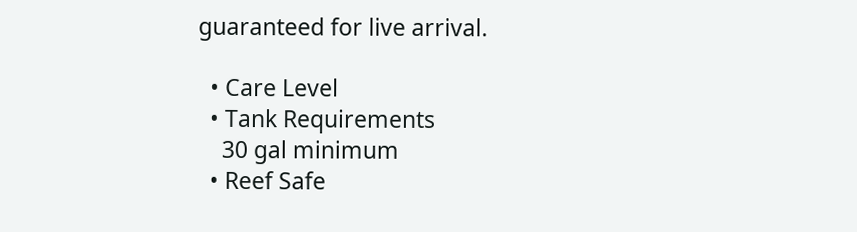guaranteed for live arrival.

  • Care Level
  • Tank Requirements
    30 gal minimum
  • Reef Safe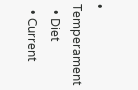• Temperament
  • Diet
  • Current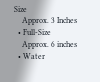Size
    Approx. 3 Inches
  • Full-Size
    Approx. 6 inches
  • Water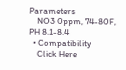Parameters
    NO3 0ppm, 74-80F, PH 8.1-8.4
  • Compatibility
    Click Here